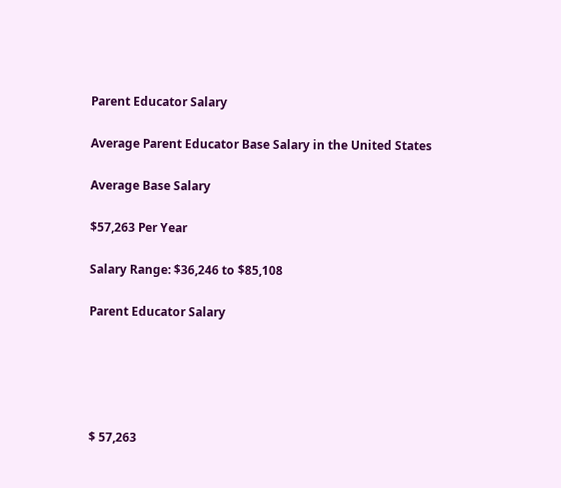Parent Educator Salary

Average Parent Educator Base Salary in the United States

Average Base Salary

$57,263 Per Year

Salary Range: $36,246 to $85,108

Parent Educator Salary





$ 57,263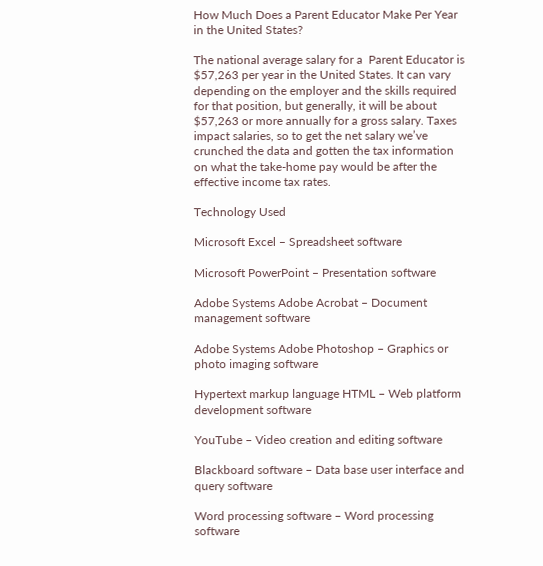How Much Does a Parent Educator Make Per Year in the United States?

The national average salary for a  Parent Educator is $57,263 per year in the United States. It can vary depending on the employer and the skills required for that position, but generally, it will be about $57,263 or more annually for a gross salary. Taxes impact salaries, so to get the net salary we’ve crunched the data and gotten the tax information on what the take-home pay would be after the effective income tax rates.

Technology Used

Microsoft Excel – Spreadsheet software

Microsoft PowerPoint – Presentation software

Adobe Systems Adobe Acrobat – Document management software

Adobe Systems Adobe Photoshop – Graphics or photo imaging software

Hypertext markup language HTML – Web platform development software

YouTube – Video creation and editing software

Blackboard software – Data base user interface and query software

Word processing software – Word processing software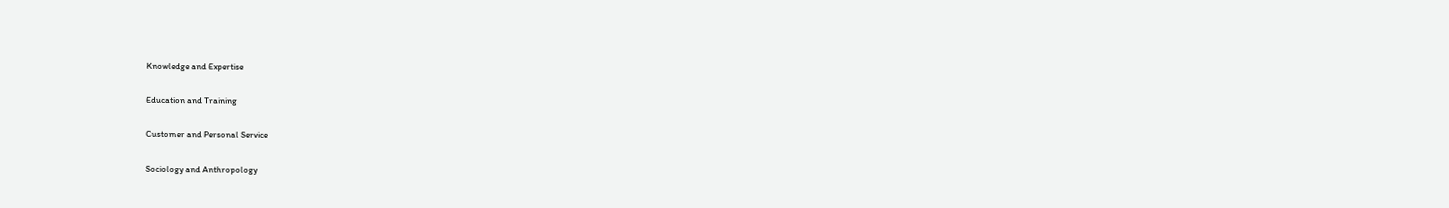Knowledge and Expertise

Education and Training

Customer and Personal Service

Sociology and Anthropology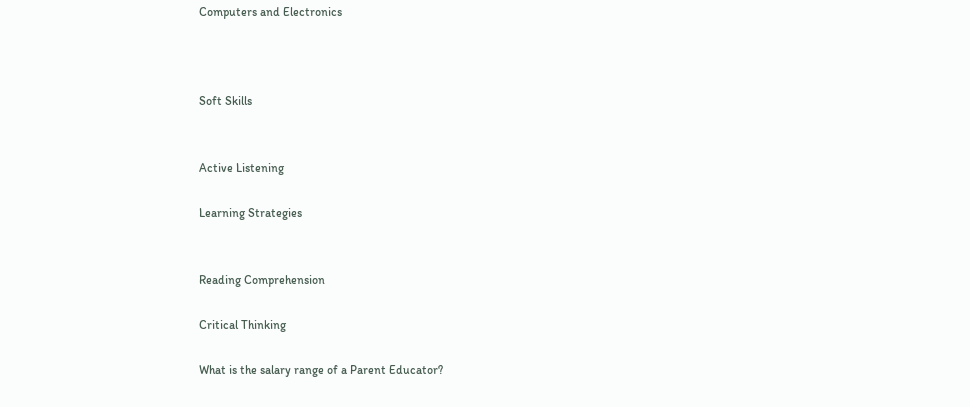Computers and Electronics



Soft Skills


Active Listening

Learning Strategies


Reading Comprehension

Critical Thinking

What is the salary range of a Parent Educator?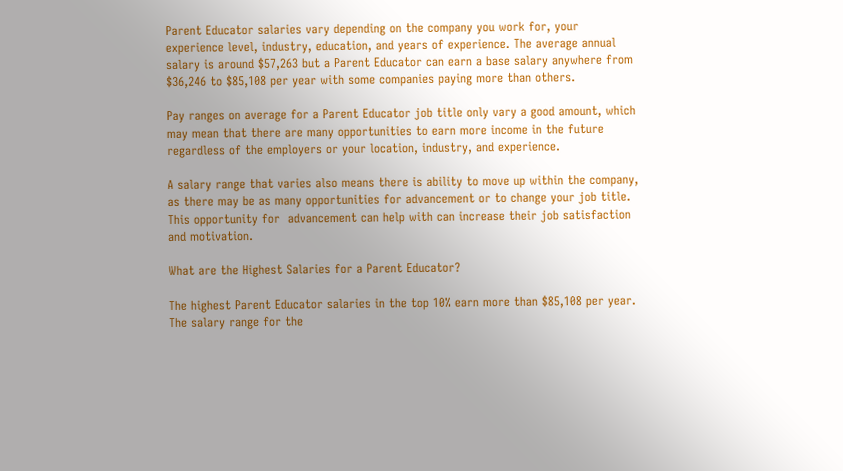Parent Educator salaries vary depending on the company you work for, your experience level, industry, education, and years of experience. The average annual salary is around $57,263 but a Parent Educator can earn a base salary anywhere from $36,246 to $85,108 per year with some companies paying more than others.

Pay ranges on average for a Parent Educator job title only vary a good amount, which may mean that there are many opportunities to earn more income in the future regardless of the employers or your location, industry, and experience.

A salary range that varies also means there is ability to move up within the company, as there may be as many opportunities for advancement or to change your job title. This opportunity for  advancement can help with can increase their job satisfaction and motivation.

What are the Highest Salaries for a Parent Educator?

The highest Parent Educator salaries in the top 10% earn more than $85,108 per year. The salary range for the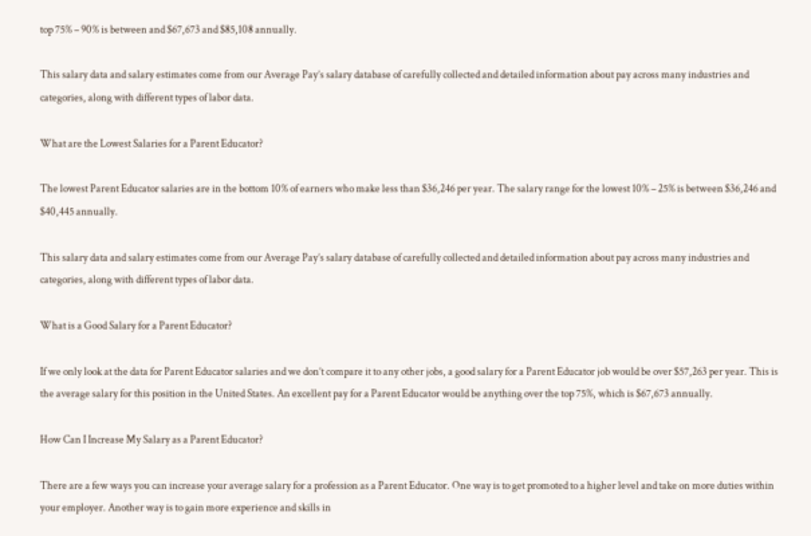top 75% – 90% is between and $67,673 and $85,108 annually.

This salary data and salary estimates come from our Average Pay’s salary database of carefully collected and detailed information about pay across many industries and categories, along with different types of labor data.

What are the Lowest Salaries for a Parent Educator?

The lowest Parent Educator salaries are in the bottom 10% of earners who make less than $36,246 per year. The salary range for the lowest 10% – 25% is between $36,246 and $40,445 annually.

This salary data and salary estimates come from our Average Pay’s salary database of carefully collected and detailed information about pay across many industries and categories, along with different types of labor data.

What is a Good Salary for a Parent Educator?

If we only look at the data for Parent Educator salaries and we don’t compare it to any other jobs, a good salary for a Parent Educator job would be over $57,263 per year. This is the average salary for this position in the United States. An excellent pay for a Parent Educator would be anything over the top 75%, which is $67,673 annually.

How Can I Increase My Salary as a Parent Educator?

There are a few ways you can increase your average salary for a profession as a Parent Educator. One way is to get promoted to a higher level and take on more duties within your employer. Another way is to gain more experience and skills in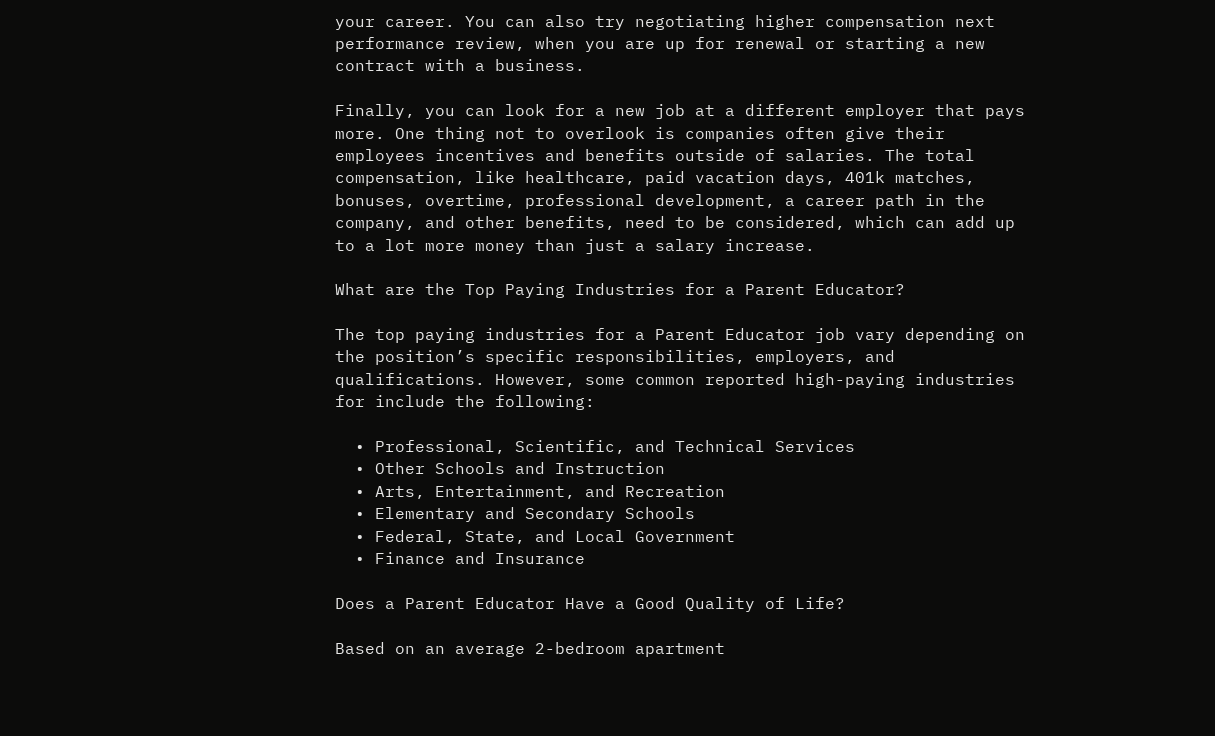your career. You can also try negotiating higher compensation next performance review, when you are up for renewal or starting a new contract with a business.

Finally, you can look for a new job at a different employer that pays more. One thing not to overlook is companies often give their employees incentives and benefits outside of salaries. The total compensation, like healthcare, paid vacation days, 401k matches, bonuses, overtime, professional development, a career path in the company, and other benefits, need to be considered, which can add up to a lot more money than just a salary increase.

What are the Top Paying Industries for a Parent Educator?

The top paying industries for a Parent Educator job vary depending on the position’s specific responsibilities, employers, and qualifications. However, some common reported high-paying industries for include the following:

  • Professional, Scientific, and Technical Services
  • Other Schools and Instruction
  • Arts, Entertainment, and Recreation
  • Elementary and Secondary Schools
  • Federal, State, and Local Government
  • Finance and Insurance

Does a Parent Educator Have a Good Quality of Life?

Based on an average 2-bedroom apartment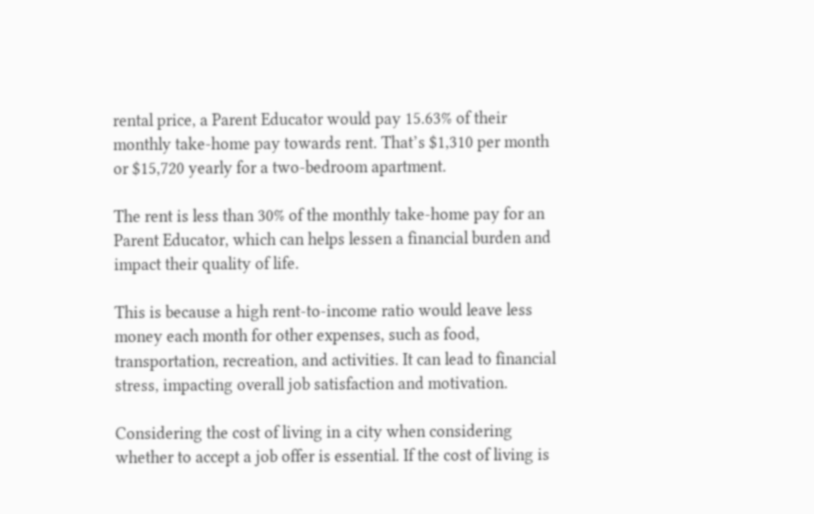rental price, a Parent Educator would pay 15.63% of their monthly take-home pay towards rent. That’s $1,310 per month or $15,720 yearly for a two-bedroom apartment.

The rent is less than 30% of the monthly take-home pay for an Parent Educator, which can helps lessen a financial burden and impact their quality of life.

This is because a high rent-to-income ratio would leave less money each month for other expenses, such as food, transportation, recreation, and activities. It can lead to financial stress, impacting overall job satisfaction and motivation.

Considering the cost of living in a city when considering whether to accept a job offer is essential. If the cost of living is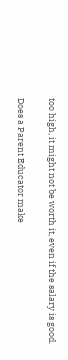too high, it might not be worth it, even if the salary is good.

Does a Parent Educator make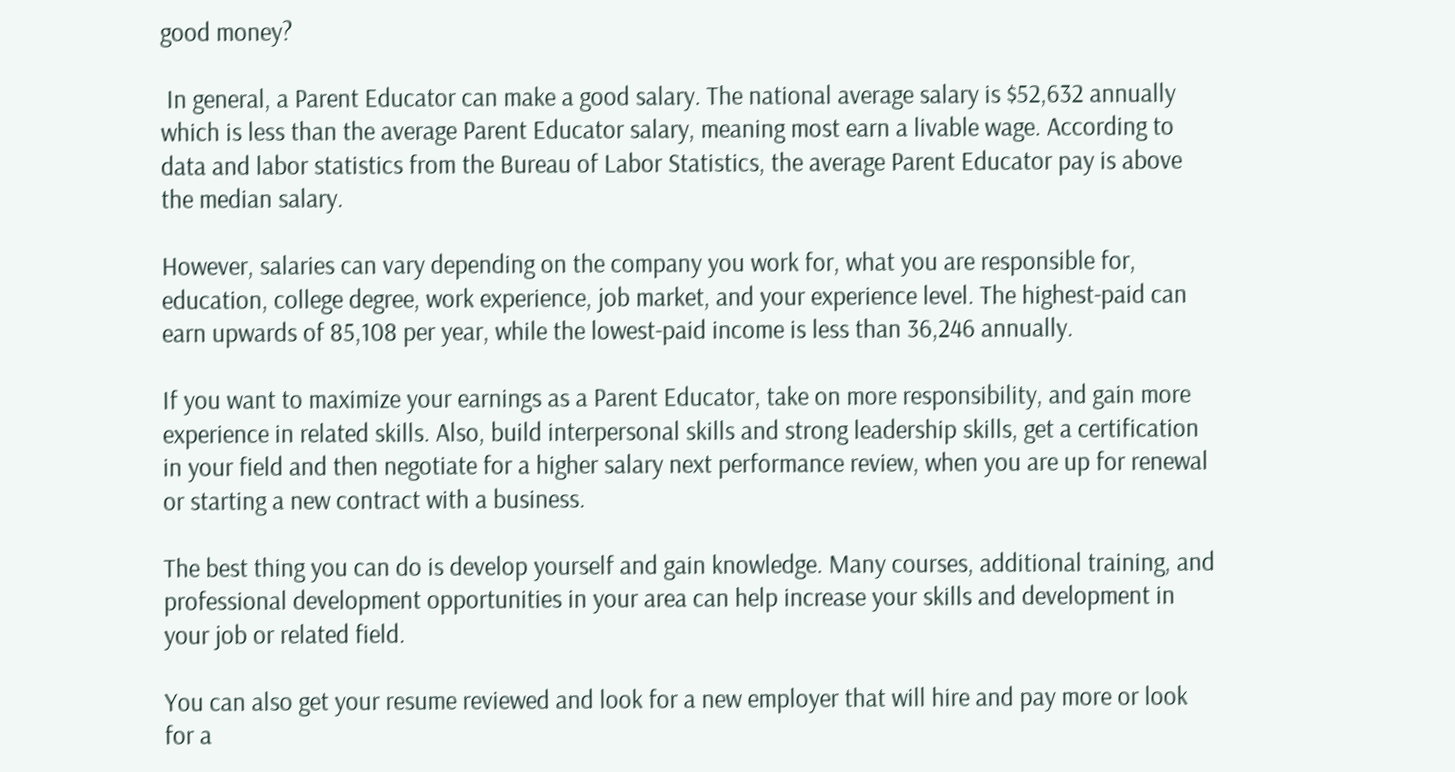good money?

 In general, a Parent Educator can make a good salary. The national average salary is $52,632 annually which is less than the average Parent Educator salary, meaning most earn a livable wage. According to data and labor statistics from the Bureau of Labor Statistics, the average Parent Educator pay is above the median salary.

However, salaries can vary depending on the company you work for, what you are responsible for, education, college degree, work experience, job market, and your experience level. The highest-paid can earn upwards of 85,108 per year, while the lowest-paid income is less than 36,246 annually.

If you want to maximize your earnings as a Parent Educator, take on more responsibility, and gain more experience in related skills. Also, build interpersonal skills and strong leadership skills, get a certification in your field and then negotiate for a higher salary next performance review, when you are up for renewal or starting a new contract with a business.

The best thing you can do is develop yourself and gain knowledge. Many courses, additional training, and professional development opportunities in your area can help increase your skills and development in your job or related field.

You can also get your resume reviewed and look for a new employer that will hire and pay more or look for a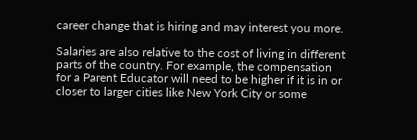career change that is hiring and may interest you more.

Salaries are also relative to the cost of living in different parts of the country. For example, the compensation for a Parent Educator will need to be higher if it is in or closer to larger cities like New York City or some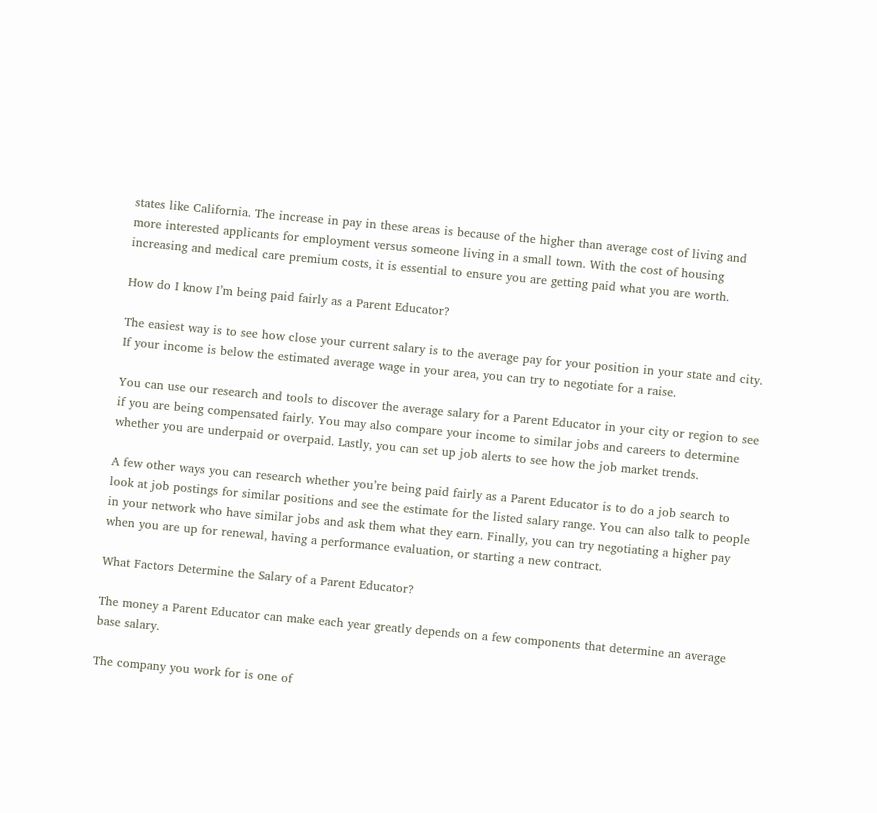states like California. The increase in pay in these areas is because of the higher than average cost of living and more interested applicants for employment versus someone living in a small town. With the cost of housing increasing and medical care premium costs, it is essential to ensure you are getting paid what you are worth.

How do I know I’m being paid fairly as a Parent Educator?

The easiest way is to see how close your current salary is to the average pay for your position in your state and city. If your income is below the estimated average wage in your area, you can try to negotiate for a raise.

You can use our research and tools to discover the average salary for a Parent Educator in your city or region to see if you are being compensated fairly. You may also compare your income to similar jobs and careers to determine whether you are underpaid or overpaid. Lastly, you can set up job alerts to see how the job market trends.

A few other ways you can research whether you’re being paid fairly as a Parent Educator is to do a job search to look at job postings for similar positions and see the estimate for the listed salary range. You can also talk to people in your network who have similar jobs and ask them what they earn. Finally, you can try negotiating a higher pay when you are up for renewal, having a performance evaluation, or starting a new contract.

What Factors Determine the Salary of a Parent Educator?

The money a Parent Educator can make each year greatly depends on a few components that determine an average base salary.

The company you work for is one of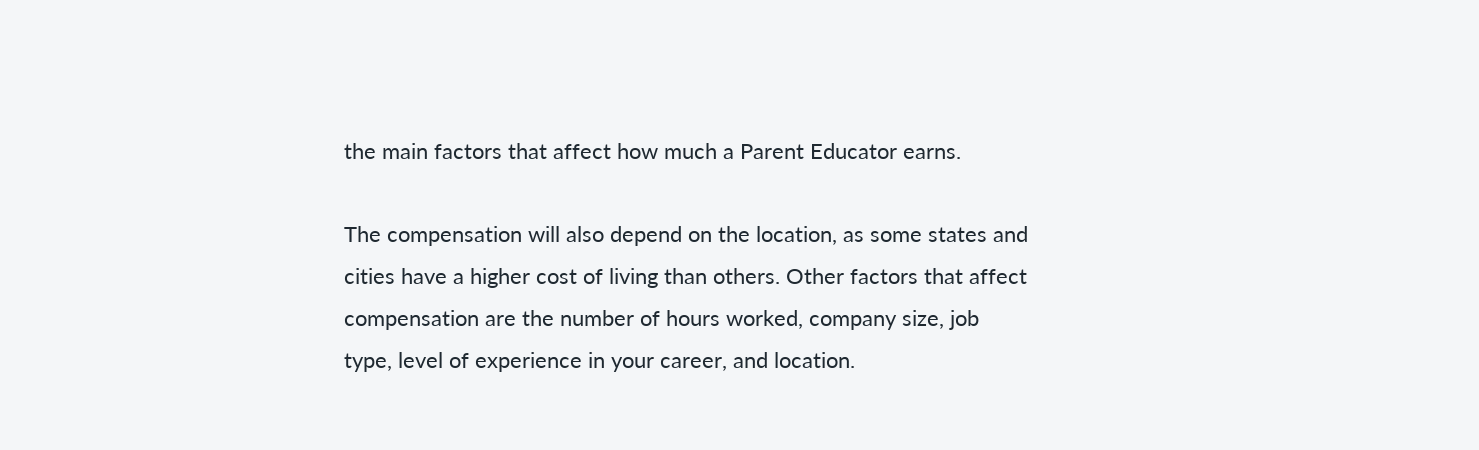the main factors that affect how much a Parent Educator earns.

The compensation will also depend on the location, as some states and cities have a higher cost of living than others. Other factors that affect compensation are the number of hours worked, company size, job type, level of experience in your career, and location.